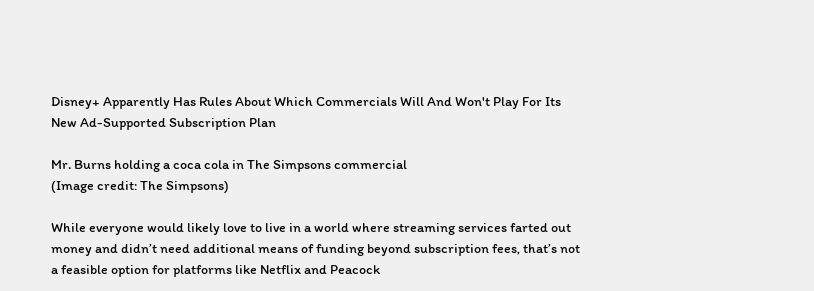Disney+ Apparently Has Rules About Which Commercials Will And Won't Play For Its New Ad-Supported Subscription Plan

Mr. Burns holding a coca cola in The Simpsons commercial
(Image credit: The Simpsons)

While everyone would likely love to live in a world where streaming services farted out money and didn’t need additional means of funding beyond subscription fees, that’s not a feasible option for platforms like Netflix and Peacock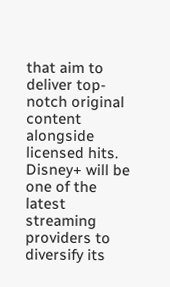that aim to deliver top-notch original content alongside licensed hits. Disney+ will be one of the latest streaming providers to diversify its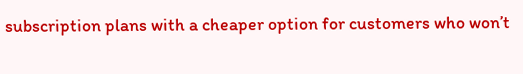subscription plans with a cheaper option for customers who won’t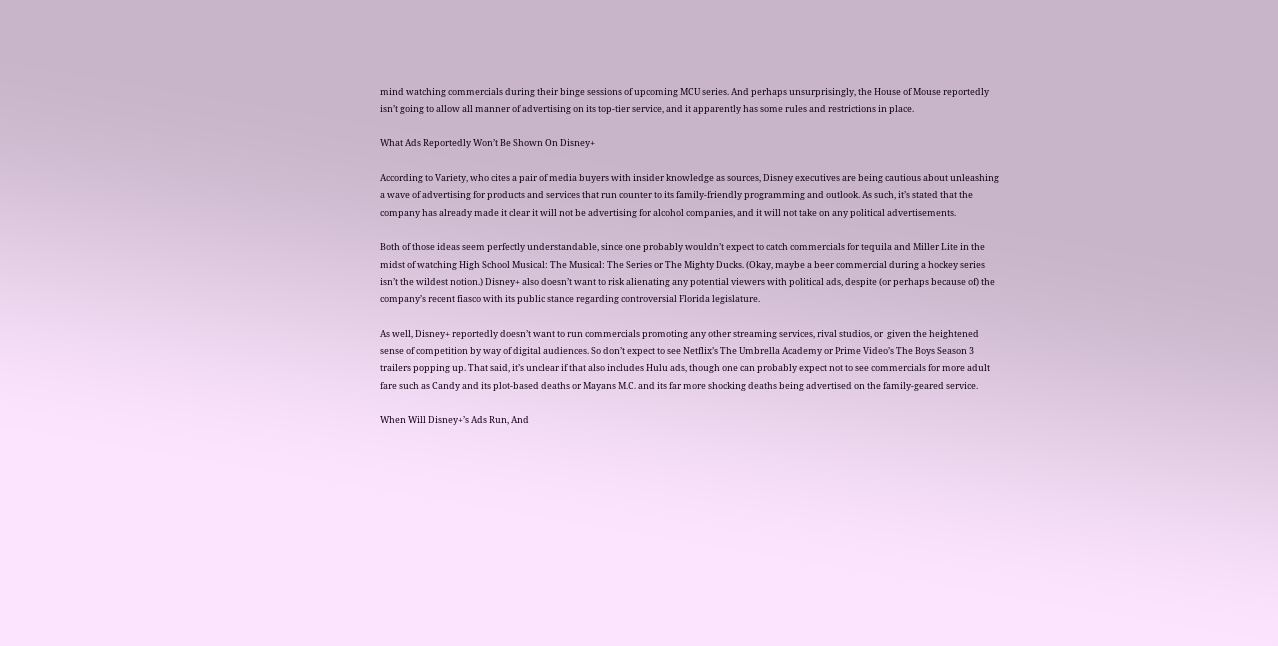mind watching commercials during their binge sessions of upcoming MCU series. And perhaps unsurprisingly, the House of Mouse reportedly isn’t going to allow all manner of advertising on its top-tier service, and it apparently has some rules and restrictions in place.

What Ads Reportedly Won’t Be Shown On Disney+

According to Variety, who cites a pair of media buyers with insider knowledge as sources, Disney executives are being cautious about unleashing a wave of advertising for products and services that run counter to its family-friendly programming and outlook. As such, it’s stated that the company has already made it clear it will not be advertising for alcohol companies, and it will not take on any political advertisements.

Both of those ideas seem perfectly understandable, since one probably wouldn’t expect to catch commercials for tequila and Miller Lite in the midst of watching High School Musical: The Musical: The Series or The Mighty Ducks. (Okay, maybe a beer commercial during a hockey series isn’t the wildest notion.) Disney+ also doesn’t want to risk alienating any potential viewers with political ads, despite (or perhaps because of) the company’s recent fiasco with its public stance regarding controversial Florida legislature.

As well, Disney+ reportedly doesn’t want to run commercials promoting any other streaming services, rival studios, or  given the heightened sense of competition by way of digital audiences. So don’t expect to see Netflix’s The Umbrella Academy or Prime Video’s The Boys Season 3 trailers popping up. That said, it’s unclear if that also includes Hulu ads, though one can probably expect not to see commercials for more adult fare such as Candy and its plot-based deaths or Mayans M.C. and its far more shocking deaths being advertised on the family-geared service.

When Will Disney+’s Ads Run, And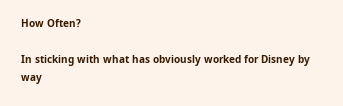How Often?

In sticking with what has obviously worked for Disney by way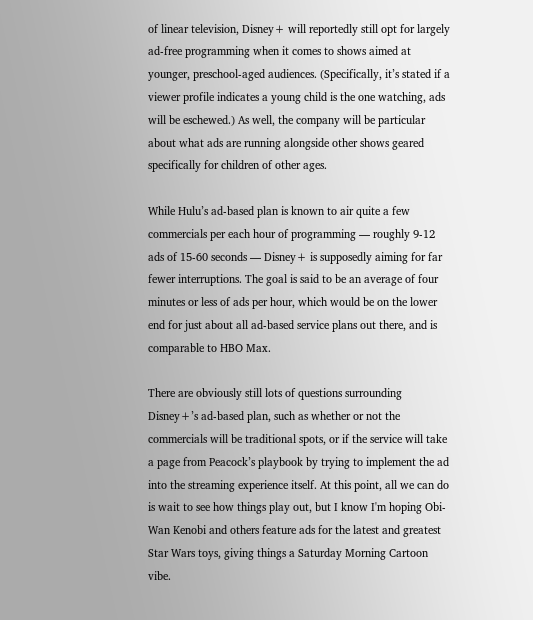of linear television, Disney+ will reportedly still opt for largely ad-free programming when it comes to shows aimed at younger, preschool-aged audiences. (Specifically, it’s stated if a viewer profile indicates a young child is the one watching, ads will be eschewed.) As well, the company will be particular about what ads are running alongside other shows geared specifically for children of other ages.

While Hulu’s ad-based plan is known to air quite a few commercials per each hour of programming — roughly 9-12 ads of 15-60 seconds — Disney+ is supposedly aiming for far fewer interruptions. The goal is said to be an average of four minutes or less of ads per hour, which would be on the lower end for just about all ad-based service plans out there, and is comparable to HBO Max.

There are obviously still lots of questions surrounding Disney+’s ad-based plan, such as whether or not the commercials will be traditional spots, or if the service will take a page from Peacock’s playbook by trying to implement the ad into the streaming experience itself. At this point, all we can do is wait to see how things play out, but I know I'm hoping Obi-Wan Kenobi and others feature ads for the latest and greatest Star Wars toys, giving things a Saturday Morning Cartoon vibe.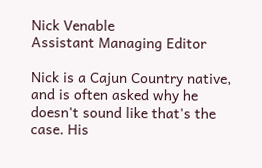Nick Venable
Assistant Managing Editor

Nick is a Cajun Country native, and is often asked why he doesn't sound like that's the case. His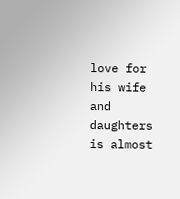love for his wife and daughters is almost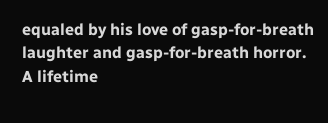equaled by his love of gasp-for-breath laughter and gasp-for-breath horror. A lifetime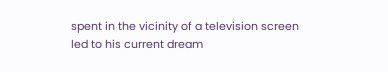spent in the vicinity of a television screen led to his current dream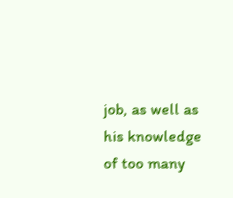job, as well as his knowledge of too many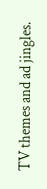TV themes and ad jingles.